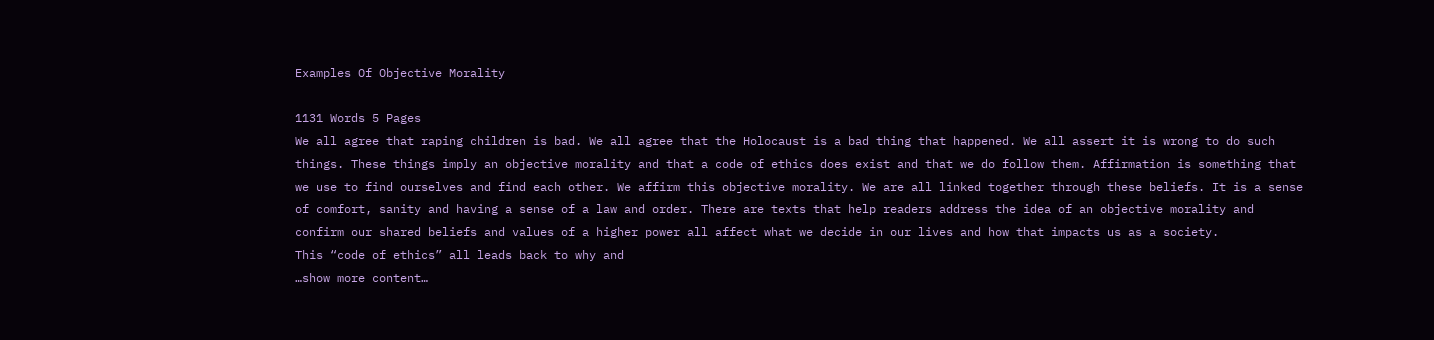Examples Of Objective Morality

1131 Words 5 Pages
We all agree that raping children is bad. We all agree that the Holocaust is a bad thing that happened. We all assert it is wrong to do such things. These things imply an objective morality and that a code of ethics does exist and that we do follow them. Affirmation is something that we use to find ourselves and find each other. We affirm this objective morality. We are all linked together through these beliefs. It is a sense of comfort, sanity and having a sense of a law and order. There are texts that help readers address the idea of an objective morality and confirm our shared beliefs and values of a higher power all affect what we decide in our lives and how that impacts us as a society.
This “code of ethics” all leads back to why and
…show more content…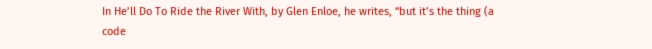In He’ll Do To Ride the River With, by Glen Enloe, he writes, “but it’s the thing (a code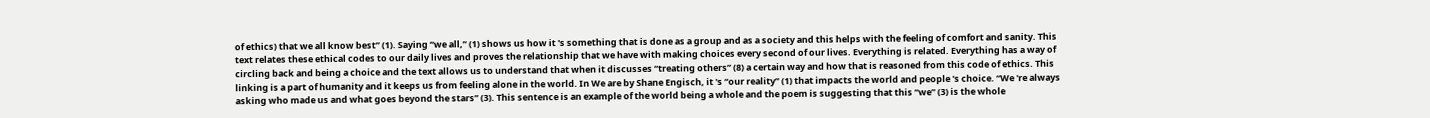of ethics) that we all know best” (1). Saying “we all,” (1) shows us how it 's something that is done as a group and as a society and this helps with the feeling of comfort and sanity. This text relates these ethical codes to our daily lives and proves the relationship that we have with making choices every second of our lives. Everything is related. Everything has a way of circling back and being a choice and the text allows us to understand that when it discusses “treating others” (8) a certain way and how that is reasoned from this code of ethics. This linking is a part of humanity and it keeps us from feeling alone in the world. In We are by Shane Engisch, it 's “our reality” (1) that impacts the world and people 's choice. “We 're always asking who made us and what goes beyond the stars” (3). This sentence is an example of the world being a whole and the poem is suggesting that this “we” (3) is the whole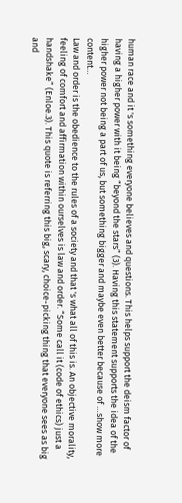human race and it 's something everyone believes and questions. This helps support the deism factor of having a higher power with it being “beyond the stars” (3). Having this statement supports the idea of the higher power not being a part of us, but something bigger and maybe even better because of …show more content…
Law and order is the obedience to the rules of a society and that 's what all of this is. An objective morality, feeling of comfort and affirmation within ourselves is law and order. “Some call it (code of ethics) just a handshake” (Enloe.3). This quote is referring this big, scary, choice-picking thing that everyone sees as big and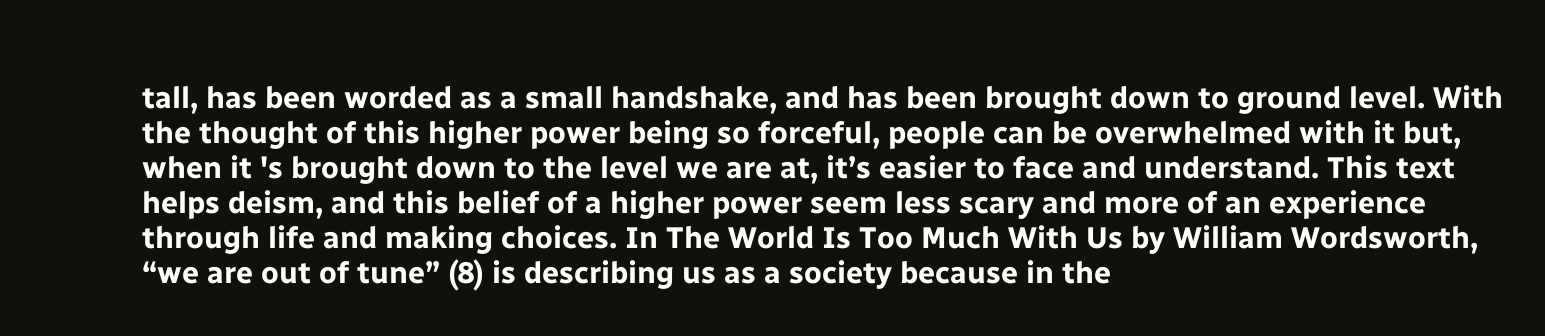tall, has been worded as a small handshake, and has been brought down to ground level. With the thought of this higher power being so forceful, people can be overwhelmed with it but, when it 's brought down to the level we are at, it’s easier to face and understand. This text helps deism, and this belief of a higher power seem less scary and more of an experience through life and making choices. In The World Is Too Much With Us by William Wordsworth, “we are out of tune” (8) is describing us as a society because in the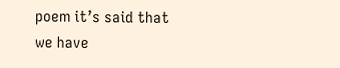poem it’s said that we have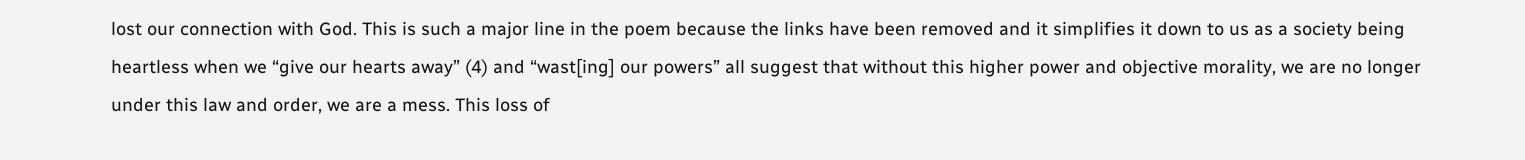lost our connection with God. This is such a major line in the poem because the links have been removed and it simplifies it down to us as a society being heartless when we “give our hearts away” (4) and “wast[ing] our powers” all suggest that without this higher power and objective morality, we are no longer under this law and order, we are a mess. This loss of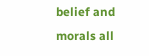belief and morals all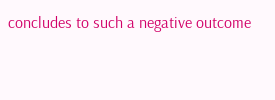concludes to such a negative outcome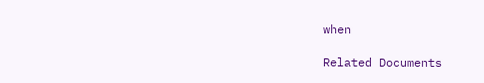when

Related Documents